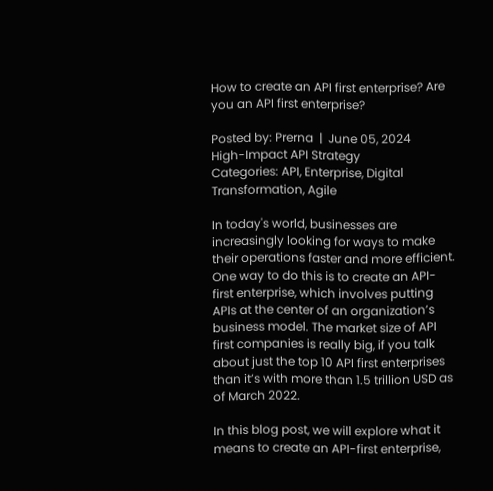How to create an API first enterprise? Are you an API first enterprise?

Posted by: Prerna  |  June 05, 2024
High-Impact API Strategy
Categories: API, Enterprise, Digital Transformation, Agile

In today's world, businesses are increasingly looking for ways to make their operations faster and more efficient. One way to do this is to create an API-first enterprise, which involves putting APIs at the center of an organization’s business model. The market size of API first companies is really big, if you talk about just the top 10 API first enterprises than it’s with more than 1.5 trillion USD as of March 2022.

In this blog post, we will explore what it means to create an API-first enterprise,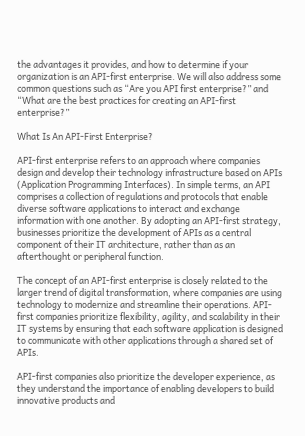the advantages it provides, and how to determine if your organization is an API-first enterprise. We will also address some common questions such as “Are you API first enterprise?” and “What are the best practices for creating an API-first enterprise?”

What Is An API-First Enterprise?

API-first enterprise refers to an approach where companies design and develop their technology infrastructure based on APIs (Application Programming Interfaces). In simple terms, an API comprises a collection of regulations and protocols that enable diverse software applications to interact and exchange information with one another. By adopting an API-first strategy, businesses prioritize the development of APIs as a central component of their IT architecture, rather than as an afterthought or peripheral function.

The concept of an API-first enterprise is closely related to the larger trend of digital transformation, where companies are using technology to modernize and streamline their operations. API-first companies prioritize flexibility, agility, and scalability in their IT systems by ensuring that each software application is designed to communicate with other applications through a shared set of APIs.

API-first companies also prioritize the developer experience, as they understand the importance of enabling developers to build innovative products and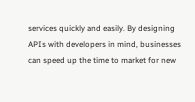services quickly and easily. By designing APIs with developers in mind, businesses can speed up the time to market for new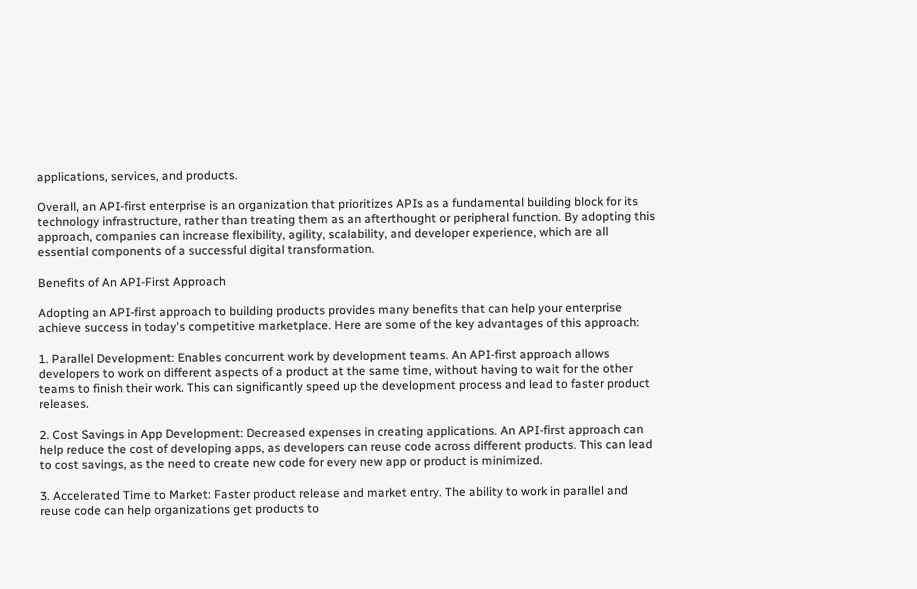applications, services, and products.

Overall, an API-first enterprise is an organization that prioritizes APIs as a fundamental building block for its technology infrastructure, rather than treating them as an afterthought or peripheral function. By adopting this approach, companies can increase flexibility, agility, scalability, and developer experience, which are all essential components of a successful digital transformation.

Benefits of An API-First Approach

Adopting an API-first approach to building products provides many benefits that can help your enterprise achieve success in today's competitive marketplace. Here are some of the key advantages of this approach:

1. Parallel Development: Enables concurrent work by development teams. An API-first approach allows developers to work on different aspects of a product at the same time, without having to wait for the other teams to finish their work. This can significantly speed up the development process and lead to faster product releases.

2. Cost Savings in App Development: Decreased expenses in creating applications. An API-first approach can help reduce the cost of developing apps, as developers can reuse code across different products. This can lead to cost savings, as the need to create new code for every new app or product is minimized.

3. Accelerated Time to Market: Faster product release and market entry. The ability to work in parallel and reuse code can help organizations get products to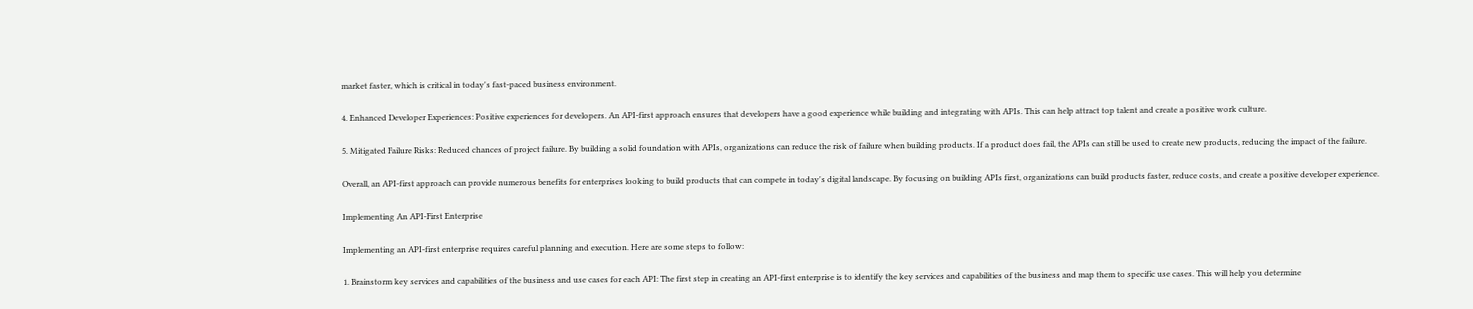market faster, which is critical in today's fast-paced business environment.

4. Enhanced Developer Experiences: Positive experiences for developers. An API-first approach ensures that developers have a good experience while building and integrating with APIs. This can help attract top talent and create a positive work culture.

5. Mitigated Failure Risks: Reduced chances of project failure. By building a solid foundation with APIs, organizations can reduce the risk of failure when building products. If a product does fail, the APIs can still be used to create new products, reducing the impact of the failure.

Overall, an API-first approach can provide numerous benefits for enterprises looking to build products that can compete in today's digital landscape. By focusing on building APIs first, organizations can build products faster, reduce costs, and create a positive developer experience.

Implementing An API-First Enterprise

Implementing an API-first enterprise requires careful planning and execution. Here are some steps to follow:

1. Brainstorm key services and capabilities of the business and use cases for each API: The first step in creating an API-first enterprise is to identify the key services and capabilities of the business and map them to specific use cases. This will help you determine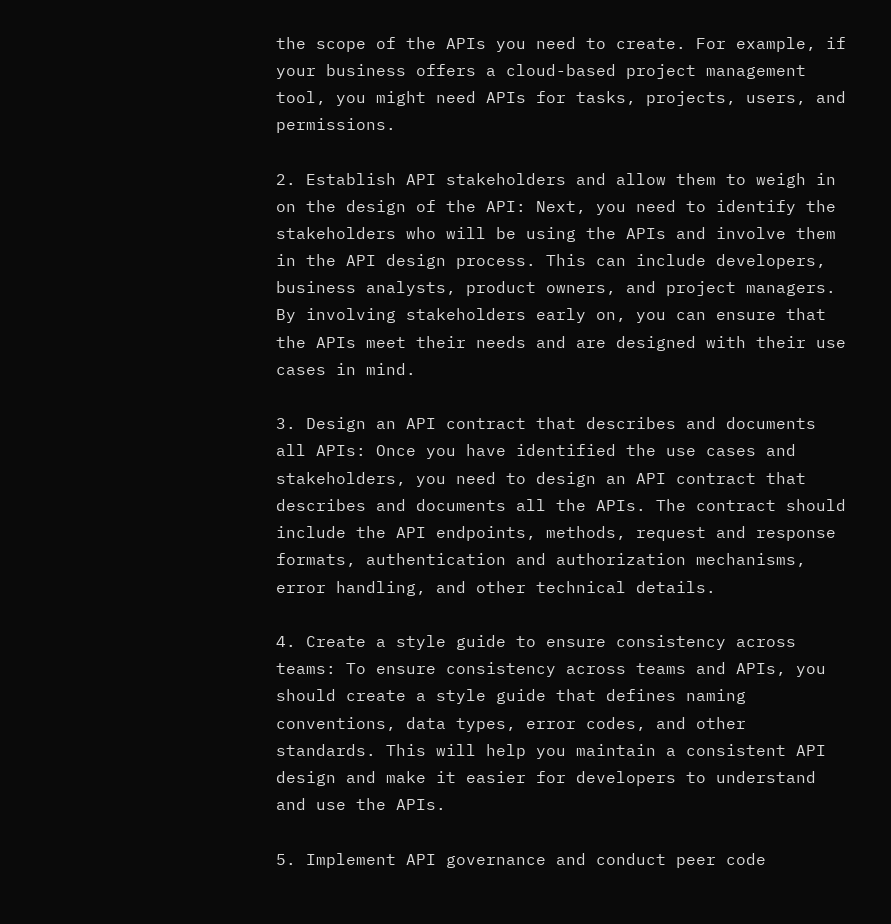the scope of the APIs you need to create. For example, if your business offers a cloud-based project management tool, you might need APIs for tasks, projects, users, and permissions.

2. Establish API stakeholders and allow them to weigh in on the design of the API: Next, you need to identify the stakeholders who will be using the APIs and involve them in the API design process. This can include developers, business analysts, product owners, and project managers. By involving stakeholders early on, you can ensure that the APIs meet their needs and are designed with their use cases in mind.

3. Design an API contract that describes and documents all APIs: Once you have identified the use cases and stakeholders, you need to design an API contract that describes and documents all the APIs. The contract should include the API endpoints, methods, request and response formats, authentication and authorization mechanisms, error handling, and other technical details.

4. Create a style guide to ensure consistency across teams: To ensure consistency across teams and APIs, you should create a style guide that defines naming conventions, data types, error codes, and other standards. This will help you maintain a consistent API design and make it easier for developers to understand and use the APIs.

5. Implement API governance and conduct peer code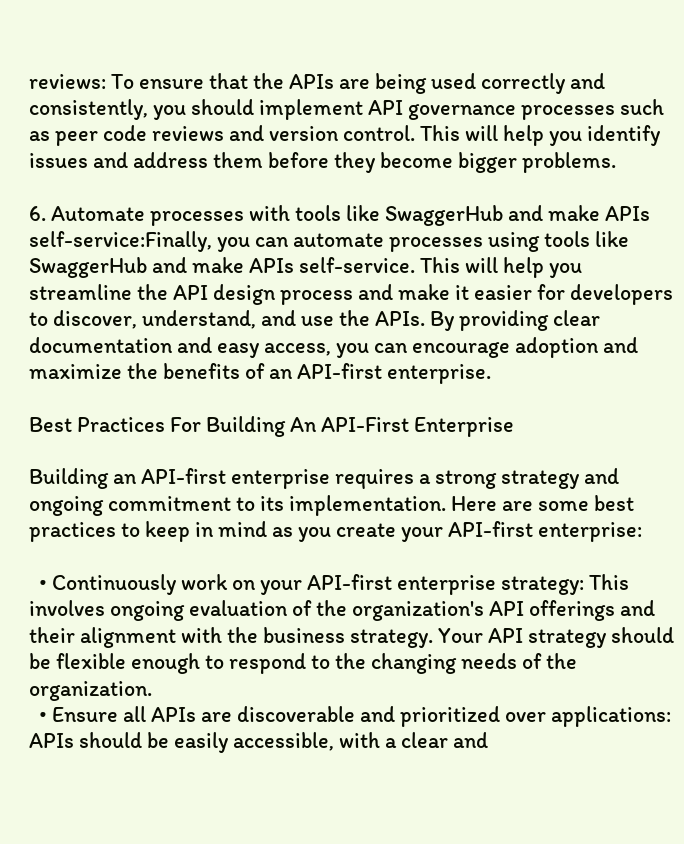reviews: To ensure that the APIs are being used correctly and consistently, you should implement API governance processes such as peer code reviews and version control. This will help you identify issues and address them before they become bigger problems.

6. Automate processes with tools like SwaggerHub and make APIs self-service:Finally, you can automate processes using tools like SwaggerHub and make APIs self-service. This will help you streamline the API design process and make it easier for developers to discover, understand, and use the APIs. By providing clear documentation and easy access, you can encourage adoption and maximize the benefits of an API-first enterprise.

Best Practices For Building An API-First Enterprise

Building an API-first enterprise requires a strong strategy and ongoing commitment to its implementation. Here are some best practices to keep in mind as you create your API-first enterprise:

  • Continuously work on your API-first enterprise strategy: This involves ongoing evaluation of the organization's API offerings and their alignment with the business strategy. Your API strategy should be flexible enough to respond to the changing needs of the organization.
  • Ensure all APIs are discoverable and prioritized over applications: APIs should be easily accessible, with a clear and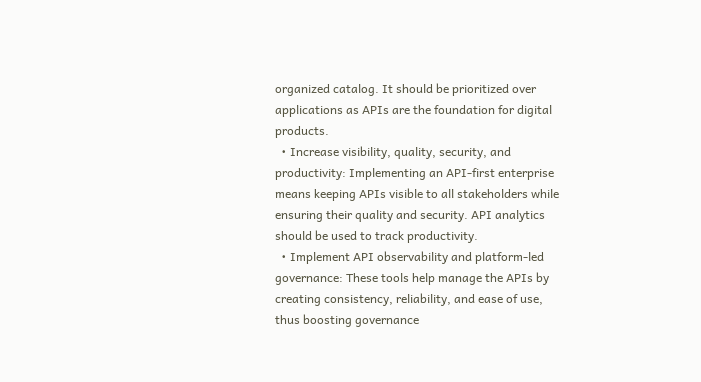organized catalog. It should be prioritized over applications as APIs are the foundation for digital products.
  • Increase visibility, quality, security, and productivity: Implementing an API-first enterprise means keeping APIs visible to all stakeholders while ensuring their quality and security. API analytics should be used to track productivity.
  • Implement API observability and platform-led governance: These tools help manage the APIs by creating consistency, reliability, and ease of use, thus boosting governance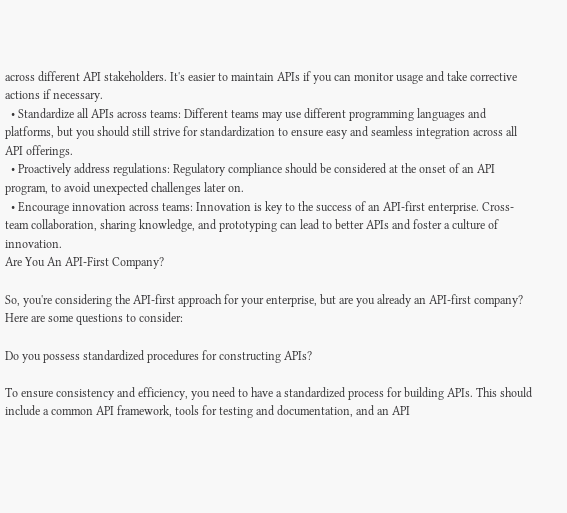across different API stakeholders. It's easier to maintain APIs if you can monitor usage and take corrective actions if necessary.
  • Standardize all APIs across teams: Different teams may use different programming languages and platforms, but you should still strive for standardization to ensure easy and seamless integration across all API offerings.
  • Proactively address regulations: Regulatory compliance should be considered at the onset of an API program, to avoid unexpected challenges later on.
  • Encourage innovation across teams: Innovation is key to the success of an API-first enterprise. Cross-team collaboration, sharing knowledge, and prototyping can lead to better APIs and foster a culture of innovation.
Are You An API-First Company?

So, you're considering the API-first approach for your enterprise, but are you already an API-first company? Here are some questions to consider:

Do you possess standardized procedures for constructing APIs?

To ensure consistency and efficiency, you need to have a standardized process for building APIs. This should include a common API framework, tools for testing and documentation, and an API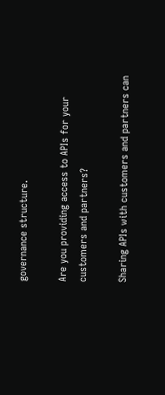governance structure.

Are you providing access to APIs for your customers and partners?

Sharing APIs with customers and partners can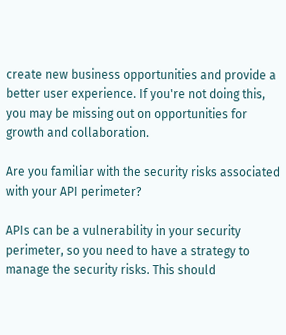create new business opportunities and provide a better user experience. If you're not doing this, you may be missing out on opportunities for growth and collaboration.

Are you familiar with the security risks associated with your API perimeter?

APIs can be a vulnerability in your security perimeter, so you need to have a strategy to manage the security risks. This should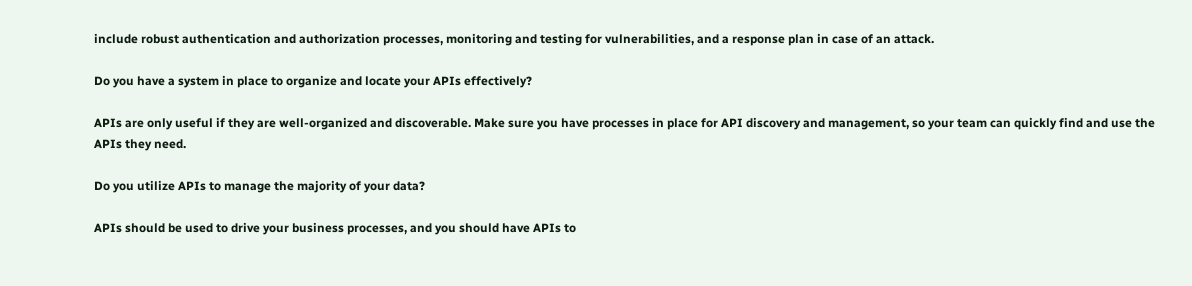include robust authentication and authorization processes, monitoring and testing for vulnerabilities, and a response plan in case of an attack.

Do you have a system in place to organize and locate your APIs effectively?

APIs are only useful if they are well-organized and discoverable. Make sure you have processes in place for API discovery and management, so your team can quickly find and use the APIs they need.

Do you utilize APIs to manage the majority of your data?

APIs should be used to drive your business processes, and you should have APIs to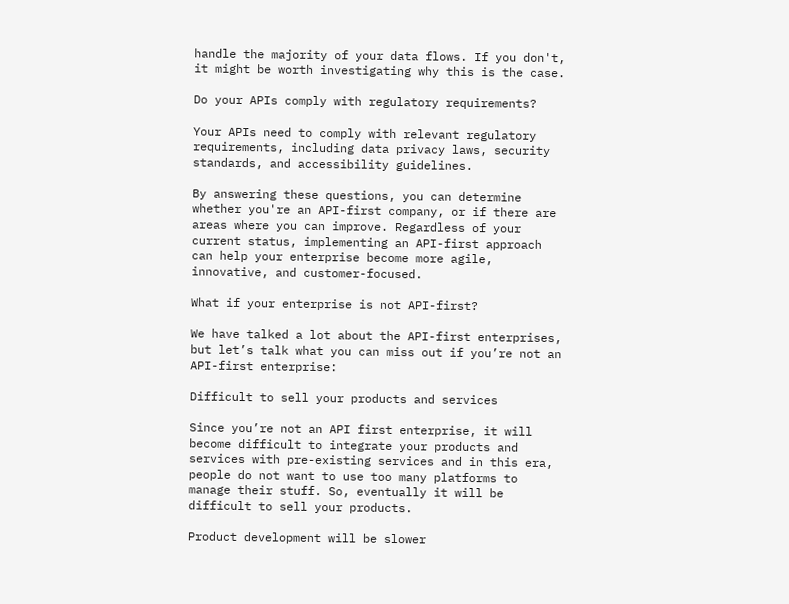handle the majority of your data flows. If you don't, it might be worth investigating why this is the case.

Do your APIs comply with regulatory requirements?

Your APIs need to comply with relevant regulatory requirements, including data privacy laws, security standards, and accessibility guidelines.

By answering these questions, you can determine whether you're an API-first company, or if there are areas where you can improve. Regardless of your current status, implementing an API-first approach can help your enterprise become more agile, innovative, and customer-focused.

What if your enterprise is not API-first?

We have talked a lot about the API-first enterprises, but let’s talk what you can miss out if you’re not an API-first enterprise:

Difficult to sell your products and services

Since you’re not an API first enterprise, it will become difficult to integrate your products and services with pre-existing services and in this era, people do not want to use too many platforms to manage their stuff. So, eventually it will be difficult to sell your products.

Product development will be slower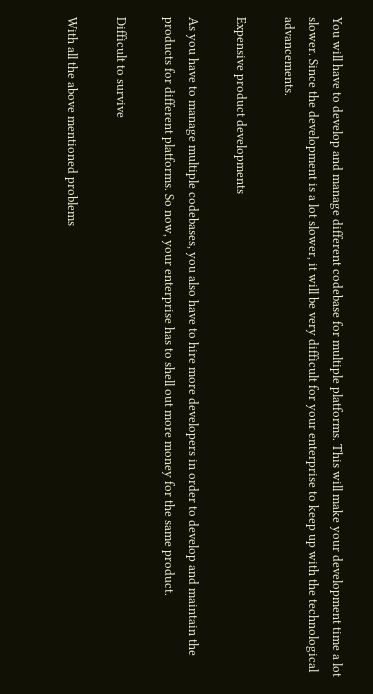You will have to develop and manage different codebase for multiple platforms. This will make your development time a lot slower. Since the development is a lot slower, it will be very difficult for your enterprise to keep up with the technological advancements.

Expensive product developments

As you have to manage multiple codebases, you also have to hire more developers in order to develop and maintain the products for different platforms. So now, your enterprise has to shell out more money for the same product.

Difficult to survive

With all the above mentioned problems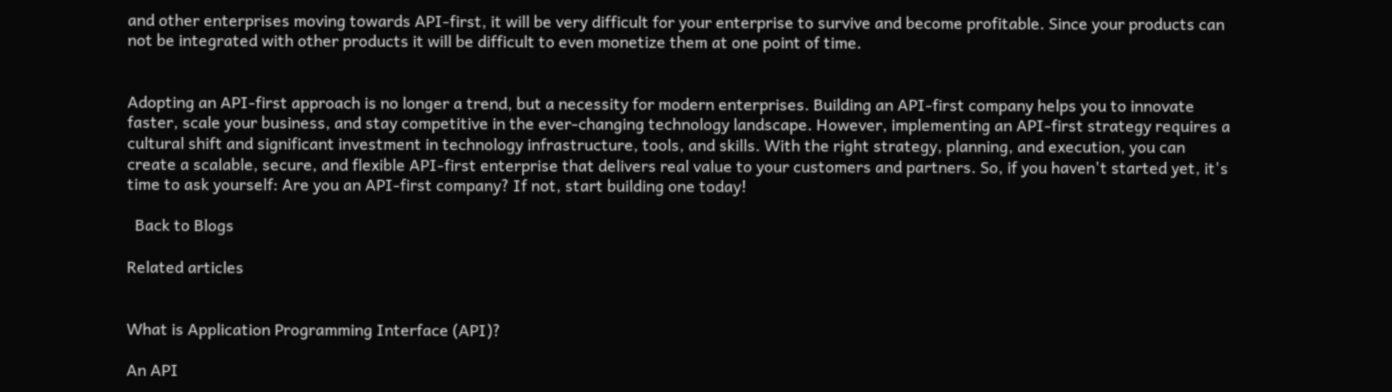and other enterprises moving towards API-first, it will be very difficult for your enterprise to survive and become profitable. Since your products can not be integrated with other products it will be difficult to even monetize them at one point of time.


Adopting an API-first approach is no longer a trend, but a necessity for modern enterprises. Building an API-first company helps you to innovate faster, scale your business, and stay competitive in the ever-changing technology landscape. However, implementing an API-first strategy requires a cultural shift and significant investment in technology infrastructure, tools, and skills. With the right strategy, planning, and execution, you can create a scalable, secure, and flexible API-first enterprise that delivers real value to your customers and partners. So, if you haven't started yet, it's time to ask yourself: Are you an API-first company? If not, start building one today!

  Back to Blogs

Related articles


What is Application Programming Interface (API)?

An API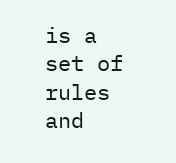is a set of rules and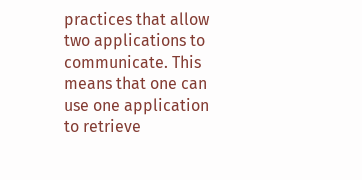practices that allow two applications to communicate. This means that one can use one application to retrieve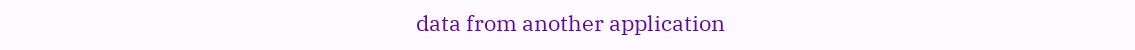data from another application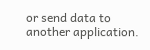or send data to another application.